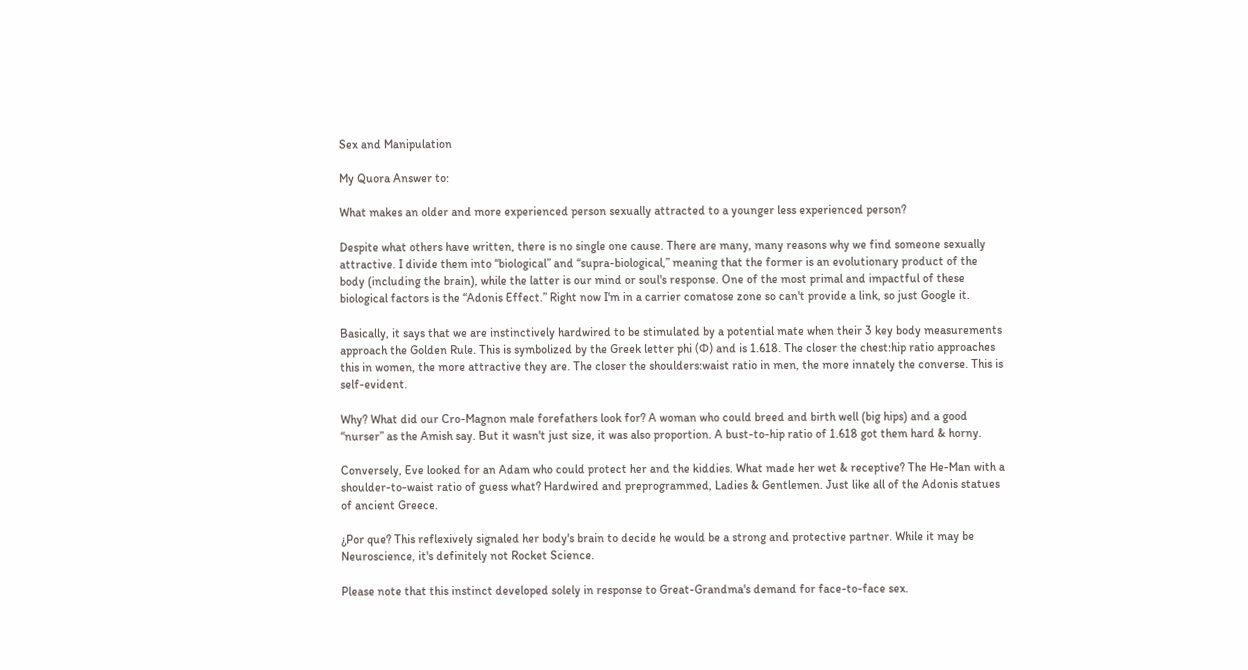Sex and Manipulation

My Quora Answer to:

What makes an older and more experienced person sexually attracted to a younger less experienced person?

Despite what others have written, there is no single one cause. There are many, many reasons why we find someone sexually attractive. I divide them into “biological” and “supra-biological,” meaning that the former is an evolutionary product of the body (including the brain), while the latter is our mind or soul's response. One of the most primal and impactful of these biological factors is the “Adonis Effect.” Right now I'm in a carrier comatose zone so can't provide a link, so just Google it.

Basically, it says that we are instinctively hardwired to be stimulated by a potential mate when their 3 key body measurements approach the Golden Rule. This is symbolized by the Greek letter phi (Φ) and is 1.618. The closer the chest:hip ratio approaches this in women, the more attractive they are. The closer the shoulders:waist ratio in men, the more innately the converse. This is self-evident.

Why? What did our Cro-Magnon male forefathers look for? A woman who could breed and birth well (big hips) and a good “nurser” as the Amish say. But it wasn't just size, it was also proportion. A bust-to-hip ratio of 1.618 got them hard & horny.

Conversely, Eve looked for an Adam who could protect her and the kiddies. What made her wet & receptive? The He-Man with a shoulder-to-waist ratio of guess what? Hardwired and preprogrammed, Ladies & Gentlemen. Just like all of the Adonis statues of ancient Greece.

¿Por que? This reflexively signaled her body's brain to decide he would be a strong and protective partner. While it may be Neuroscience, it's definitely not Rocket Science.

Please note that this instinct developed solely in response to Great-Grandma's demand for face-to-face sex.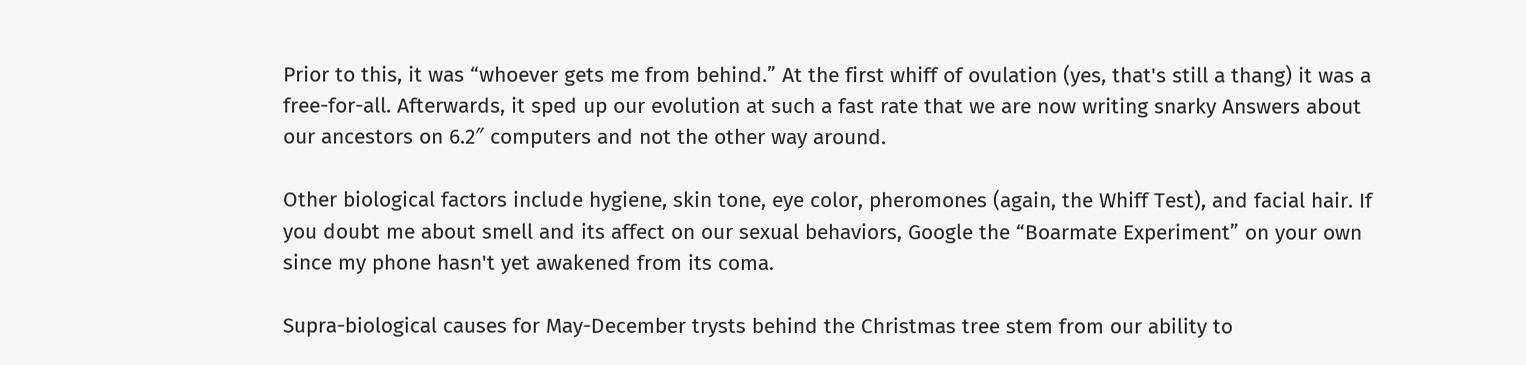Prior to this, it was “whoever gets me from behind.” At the first whiff of ovulation (yes, that's still a thang) it was a free-for-all. Afterwards, it sped up our evolution at such a fast rate that we are now writing snarky Answers about our ancestors on 6.2″ computers and not the other way around.

Other biological factors include hygiene, skin tone, eye color, pheromones (again, the Whiff Test), and facial hair. If you doubt me about smell and its affect on our sexual behaviors, Google the “Boarmate Experiment” on your own since my phone hasn't yet awakened from its coma.

Supra-biological causes for May-December trysts behind the Christmas tree stem from our ability to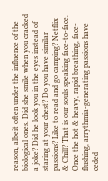reason, albeit often under the influence of the biological ones. Did she smile when you cracked a joke? Did he look you in the eyes instead of staring at your chest? Do you have similar passions? Like to read and go camping? Netflix & Chill? That is our souls speaking face-to-face. Once the hot & heavy, rapid breathing, face-flushing, arrythmia-generating passions have ceded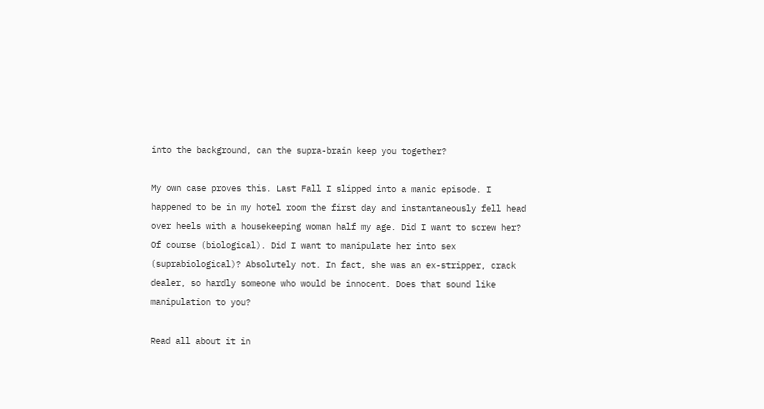into the background, can the supra-brain keep you together?

My own case proves this. Last Fall I slipped into a manic episode. I happened to be in my hotel room the first day and instantaneously fell head over heels with a housekeeping woman half my age. Did I want to screw her? Of course (biological). Did I want to manipulate her into sex (suprabiological)? Absolutely not. In fact, she was an ex-stripper, crack dealer, so hardly someone who would be innocent. Does that sound like manipulation to you?

Read all about it in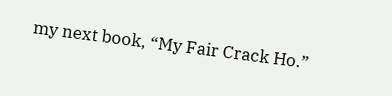my next book, “My Fair Crack Ho.”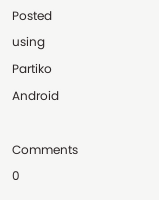Posted using Partiko Android

Comments 0